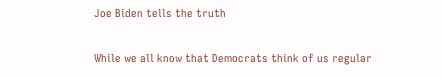Joe Biden tells the truth

While we all know that Democrats think of us regular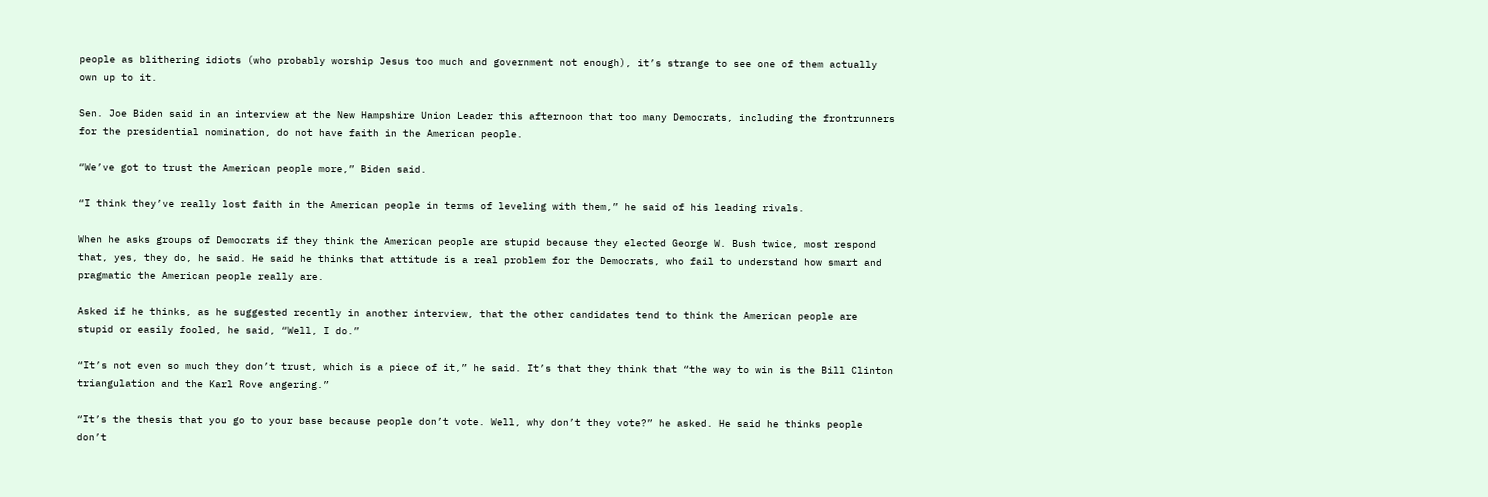people as blithering idiots (who probably worship Jesus too much and government not enough), it’s strange to see one of them actually own up to it.

Sen. Joe Biden said in an interview at the New Hampshire Union Leader this afternoon that too many Democrats, including the frontrunners for the presidential nomination, do not have faith in the American people.

“We’ve got to trust the American people more,” Biden said.

“I think they’ve really lost faith in the American people in terms of leveling with them,” he said of his leading rivals.

When he asks groups of Democrats if they think the American people are stupid because they elected George W. Bush twice, most respond that, yes, they do, he said. He said he thinks that attitude is a real problem for the Democrats, who fail to understand how smart and pragmatic the American people really are.

Asked if he thinks, as he suggested recently in another interview, that the other candidates tend to think the American people are stupid or easily fooled, he said, “Well, I do.”

“It’s not even so much they don’t trust, which is a piece of it,” he said. It’s that they think that “the way to win is the Bill Clinton triangulation and the Karl Rove angering.”

“It’s the thesis that you go to your base because people don’t vote. Well, why don’t they vote?” he asked. He said he thinks people don’t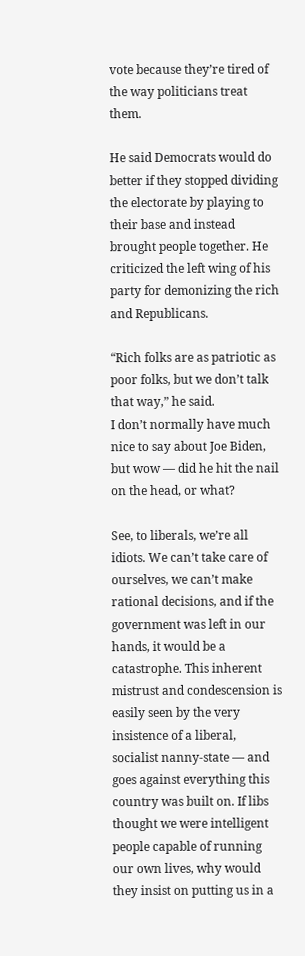vote because they’re tired of the way politicians treat them.

He said Democrats would do better if they stopped dividing the electorate by playing to their base and instead brought people together. He criticized the left wing of his party for demonizing the rich and Republicans.

“Rich folks are as patriotic as poor folks, but we don’t talk that way,” he said.
I don’t normally have much nice to say about Joe Biden, but wow — did he hit the nail on the head, or what?

See, to liberals, we’re all idiots. We can’t take care of ourselves, we can’t make rational decisions, and if the government was left in our hands, it would be a catastrophe. This inherent mistrust and condescension is easily seen by the very insistence of a liberal, socialist nanny-state — and goes against everything this country was built on. If libs thought we were intelligent people capable of running our own lives, why would they insist on putting us in a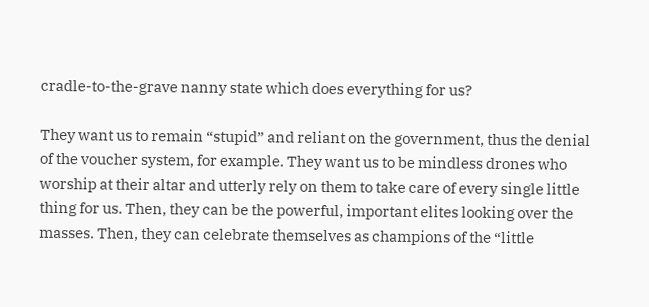cradle-to-the-grave nanny state which does everything for us?

They want us to remain “stupid” and reliant on the government, thus the denial of the voucher system, for example. They want us to be mindless drones who worship at their altar and utterly rely on them to take care of every single little thing for us. Then, they can be the powerful, important elites looking over the masses. Then, they can celebrate themselves as champions of the “little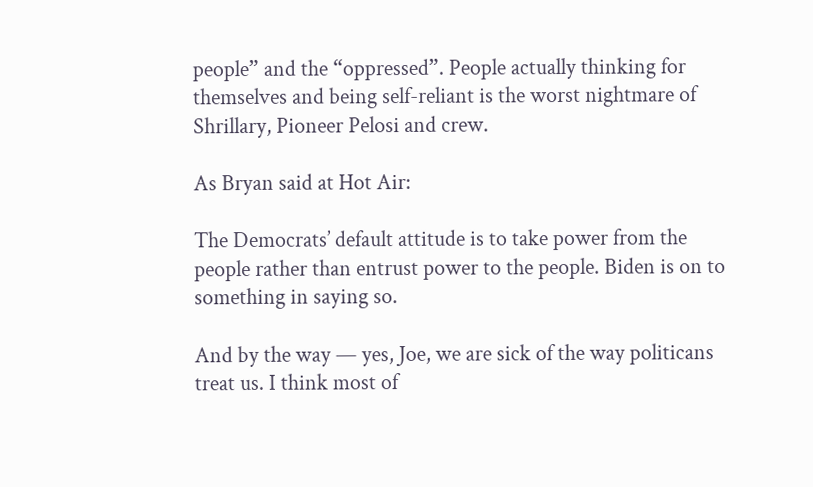people” and the “oppressed”. People actually thinking for themselves and being self-reliant is the worst nightmare of Shrillary, Pioneer Pelosi and crew.

As Bryan said at Hot Air:

The Democrats’ default attitude is to take power from the people rather than entrust power to the people. Biden is on to something in saying so.

And by the way — yes, Joe, we are sick of the way politicans treat us. I think most of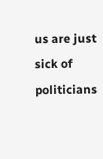us are just sick of politicians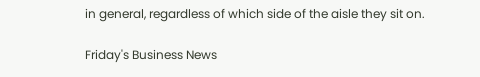in general, regardless of which side of the aisle they sit on.

Friday's Business News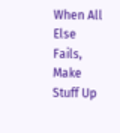When All Else Fails, Make Stuff Up